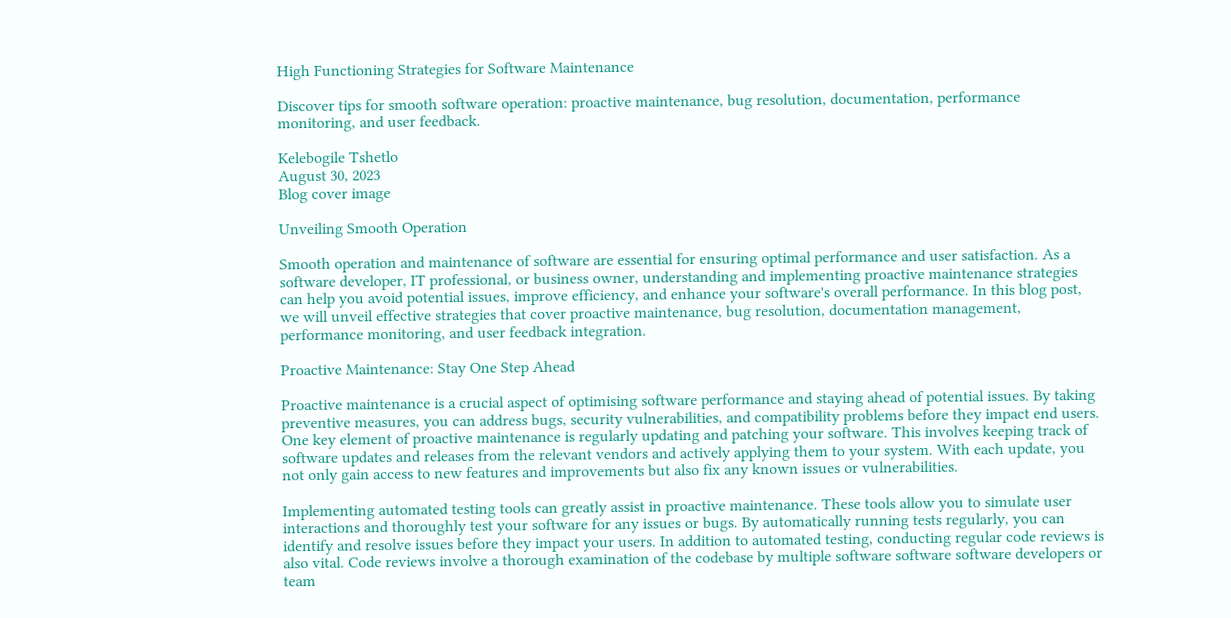High Functioning Strategies for Software Maintenance

Discover tips for smooth software operation: proactive maintenance, bug resolution, documentation, performance monitoring, and user feedback.

Kelebogile Tshetlo
August 30, 2023
Blog cover image

Unveiling Smooth Operation

Smooth operation and maintenance of software are essential for ensuring optimal performance and user satisfaction. As a software developer, IT professional, or business owner, understanding and implementing proactive maintenance strategies can help you avoid potential issues, improve efficiency, and enhance your software's overall performance. In this blog post, we will unveil effective strategies that cover proactive maintenance, bug resolution, documentation management, performance monitoring, and user feedback integration.

Proactive Maintenance: Stay One Step Ahead

Proactive maintenance is a crucial aspect of optimising software performance and staying ahead of potential issues. By taking preventive measures, you can address bugs, security vulnerabilities, and compatibility problems before they impact end users. One key element of proactive maintenance is regularly updating and patching your software. This involves keeping track of software updates and releases from the relevant vendors and actively applying them to your system. With each update, you not only gain access to new features and improvements but also fix any known issues or vulnerabilities.

Implementing automated testing tools can greatly assist in proactive maintenance. These tools allow you to simulate user interactions and thoroughly test your software for any issues or bugs. By automatically running tests regularly, you can identify and resolve issues before they impact your users. In addition to automated testing, conducting regular code reviews is also vital. Code reviews involve a thorough examination of the codebase by multiple software software software developers or team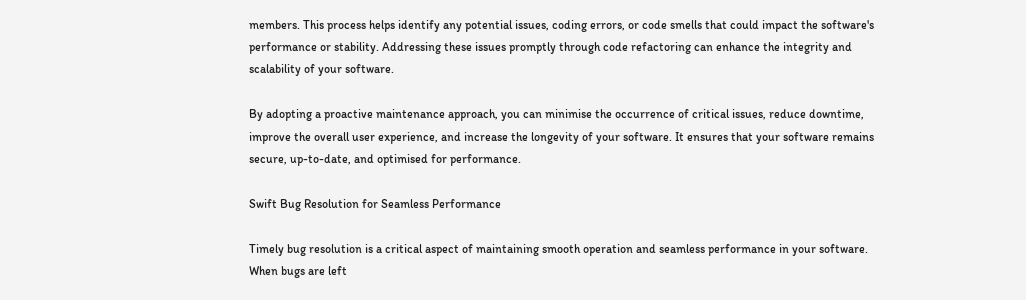members. This process helps identify any potential issues, coding errors, or code smells that could impact the software's performance or stability. Addressing these issues promptly through code refactoring can enhance the integrity and scalability of your software.

By adopting a proactive maintenance approach, you can minimise the occurrence of critical issues, reduce downtime, improve the overall user experience, and increase the longevity of your software. It ensures that your software remains secure, up-to-date, and optimised for performance.

Swift Bug Resolution for Seamless Performance

Timely bug resolution is a critical aspect of maintaining smooth operation and seamless performance in your software. When bugs are left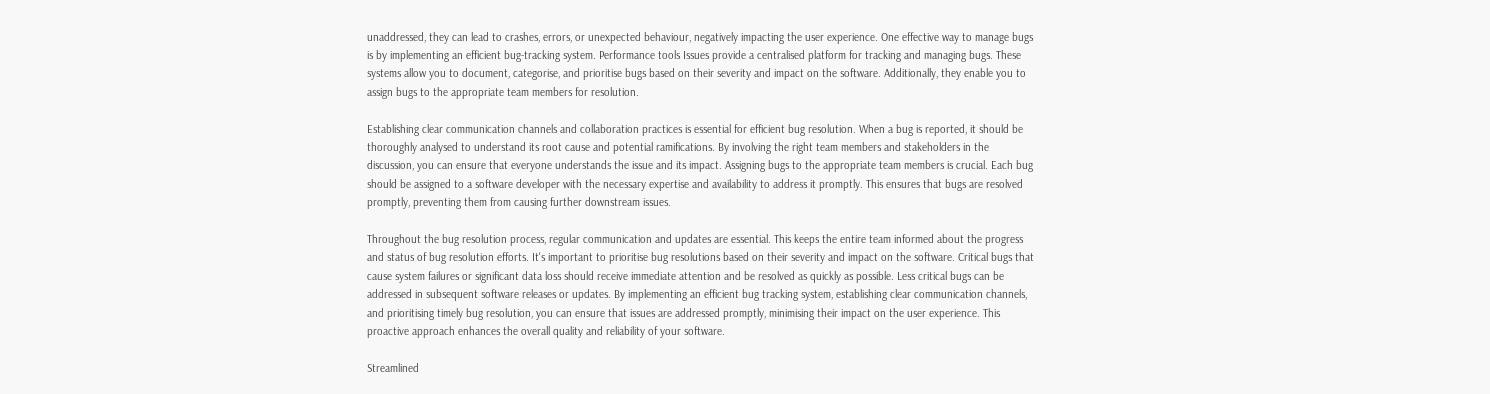unaddressed, they can lead to crashes, errors, or unexpected behaviour, negatively impacting the user experience. One effective way to manage bugs is by implementing an efficient bug-tracking system. Performance tools Issues provide a centralised platform for tracking and managing bugs. These systems allow you to document, categorise, and prioritise bugs based on their severity and impact on the software. Additionally, they enable you to assign bugs to the appropriate team members for resolution.

Establishing clear communication channels and collaboration practices is essential for efficient bug resolution. When a bug is reported, it should be thoroughly analysed to understand its root cause and potential ramifications. By involving the right team members and stakeholders in the discussion, you can ensure that everyone understands the issue and its impact. Assigning bugs to the appropriate team members is crucial. Each bug should be assigned to a software developer with the necessary expertise and availability to address it promptly. This ensures that bugs are resolved promptly, preventing them from causing further downstream issues.

Throughout the bug resolution process, regular communication and updates are essential. This keeps the entire team informed about the progress and status of bug resolution efforts. It's important to prioritise bug resolutions based on their severity and impact on the software. Critical bugs that cause system failures or significant data loss should receive immediate attention and be resolved as quickly as possible. Less critical bugs can be addressed in subsequent software releases or updates. By implementing an efficient bug tracking system, establishing clear communication channels, and prioritising timely bug resolution, you can ensure that issues are addressed promptly, minimising their impact on the user experience. This proactive approach enhances the overall quality and reliability of your software.

Streamlined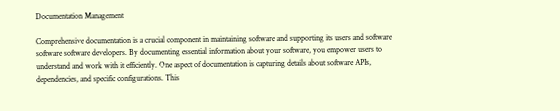Documentation Management

Comprehensive documentation is a crucial component in maintaining software and supporting its users and software software software developers. By documenting essential information about your software, you empower users to understand and work with it efficiently. One aspect of documentation is capturing details about software APIs, dependencies, and specific configurations. This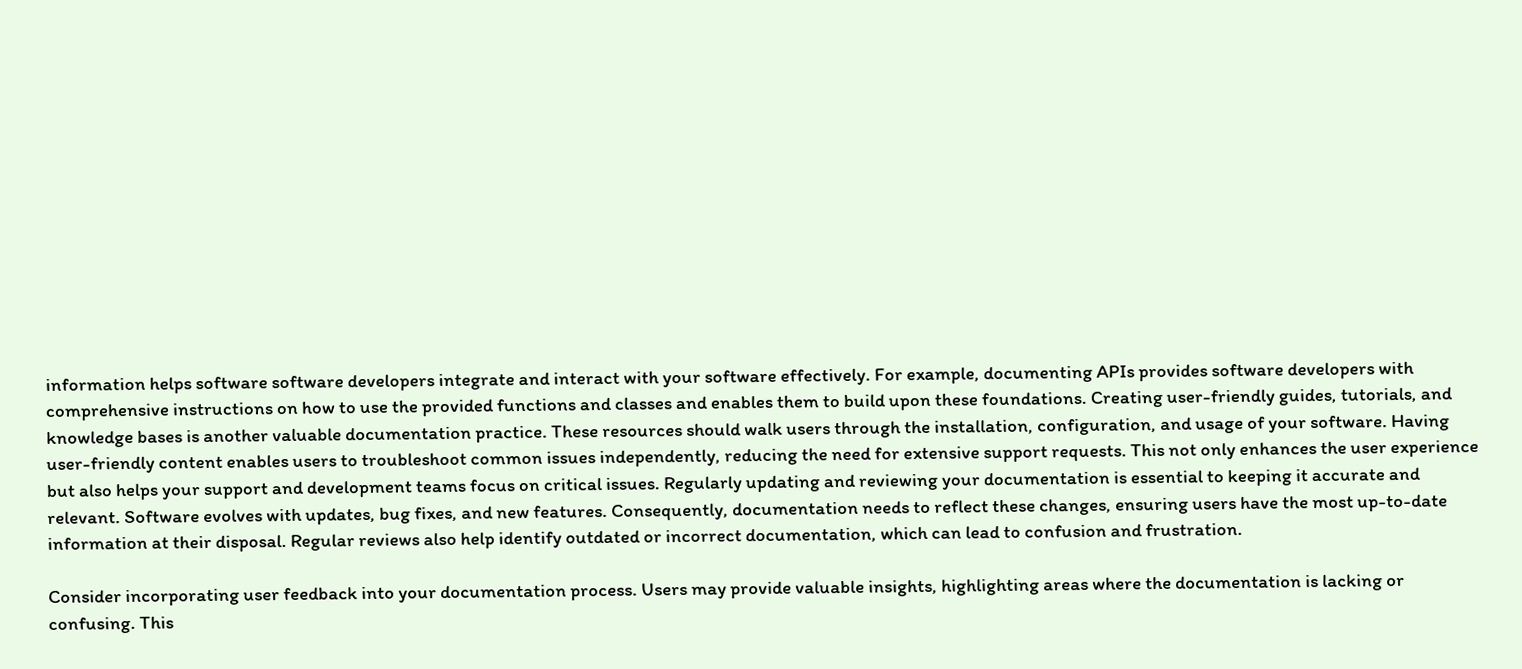information helps software software developers integrate and interact with your software effectively. For example, documenting APIs provides software developers with comprehensive instructions on how to use the provided functions and classes and enables them to build upon these foundations. Creating user-friendly guides, tutorials, and knowledge bases is another valuable documentation practice. These resources should walk users through the installation, configuration, and usage of your software. Having user-friendly content enables users to troubleshoot common issues independently, reducing the need for extensive support requests. This not only enhances the user experience but also helps your support and development teams focus on critical issues. Regularly updating and reviewing your documentation is essential to keeping it accurate and relevant. Software evolves with updates, bug fixes, and new features. Consequently, documentation needs to reflect these changes, ensuring users have the most up-to-date information at their disposal. Regular reviews also help identify outdated or incorrect documentation, which can lead to confusion and frustration.

Consider incorporating user feedback into your documentation process. Users may provide valuable insights, highlighting areas where the documentation is lacking or confusing. This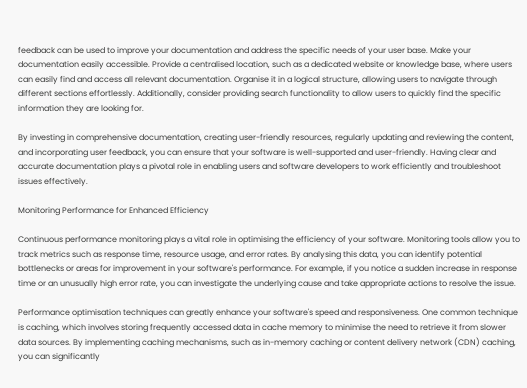feedback can be used to improve your documentation and address the specific needs of your user base. Make your documentation easily accessible. Provide a centralised location, such as a dedicated website or knowledge base, where users can easily find and access all relevant documentation. Organise it in a logical structure, allowing users to navigate through different sections effortlessly. Additionally, consider providing search functionality to allow users to quickly find the specific information they are looking for.

By investing in comprehensive documentation, creating user-friendly resources, regularly updating and reviewing the content, and incorporating user feedback, you can ensure that your software is well-supported and user-friendly. Having clear and accurate documentation plays a pivotal role in enabling users and software developers to work efficiently and troubleshoot issues effectively.

Monitoring Performance for Enhanced Efficiency

Continuous performance monitoring plays a vital role in optimising the efficiency of your software. Monitoring tools allow you to track metrics such as response time, resource usage, and error rates. By analysing this data, you can identify potential bottlenecks or areas for improvement in your software's performance. For example, if you notice a sudden increase in response time or an unusually high error rate, you can investigate the underlying cause and take appropriate actions to resolve the issue.

Performance optimisation techniques can greatly enhance your software's speed and responsiveness. One common technique is caching, which involves storing frequently accessed data in cache memory to minimise the need to retrieve it from slower data sources. By implementing caching mechanisms, such as in-memory caching or content delivery network (CDN) caching, you can significantly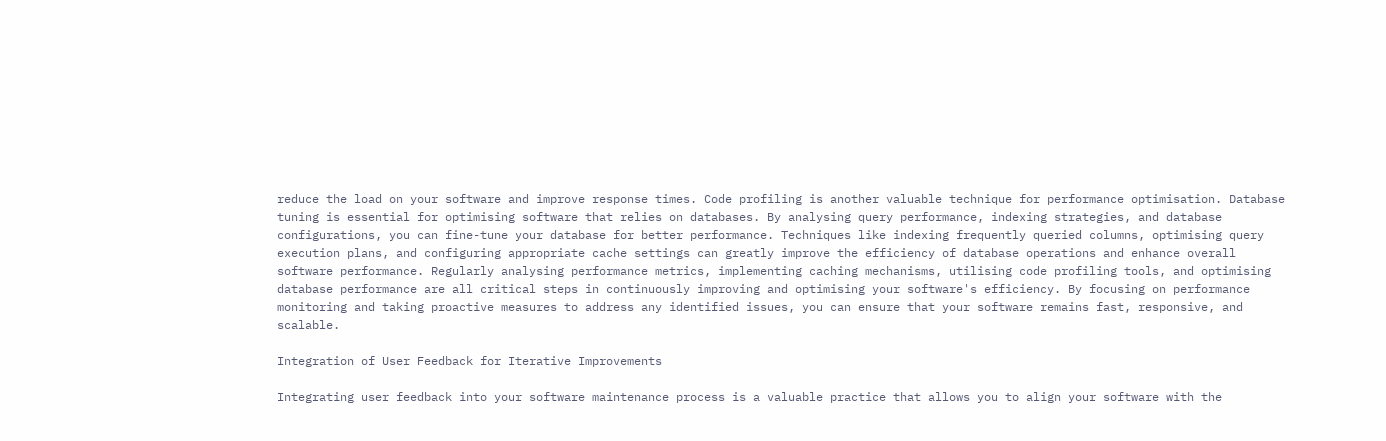reduce the load on your software and improve response times. Code profiling is another valuable technique for performance optimisation. Database tuning is essential for optimising software that relies on databases. By analysing query performance, indexing strategies, and database configurations, you can fine-tune your database for better performance. Techniques like indexing frequently queried columns, optimising query execution plans, and configuring appropriate cache settings can greatly improve the efficiency of database operations and enhance overall software performance. Regularly analysing performance metrics, implementing caching mechanisms, utilising code profiling tools, and optimising database performance are all critical steps in continuously improving and optimising your software's efficiency. By focusing on performance monitoring and taking proactive measures to address any identified issues, you can ensure that your software remains fast, responsive, and scalable.

Integration of User Feedback for Iterative Improvements

Integrating user feedback into your software maintenance process is a valuable practice that allows you to align your software with the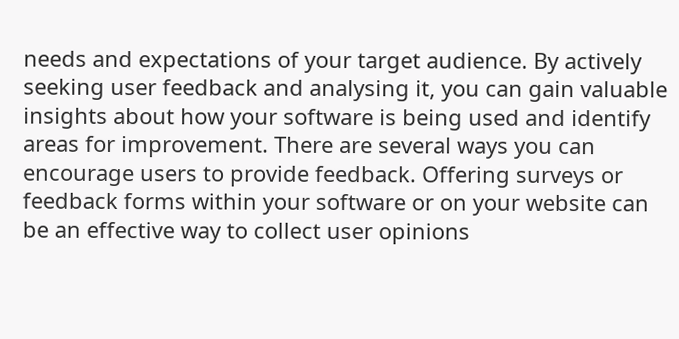needs and expectations of your target audience. By actively seeking user feedback and analysing it, you can gain valuable insights about how your software is being used and identify areas for improvement. There are several ways you can encourage users to provide feedback. Offering surveys or feedback forms within your software or on your website can be an effective way to collect user opinions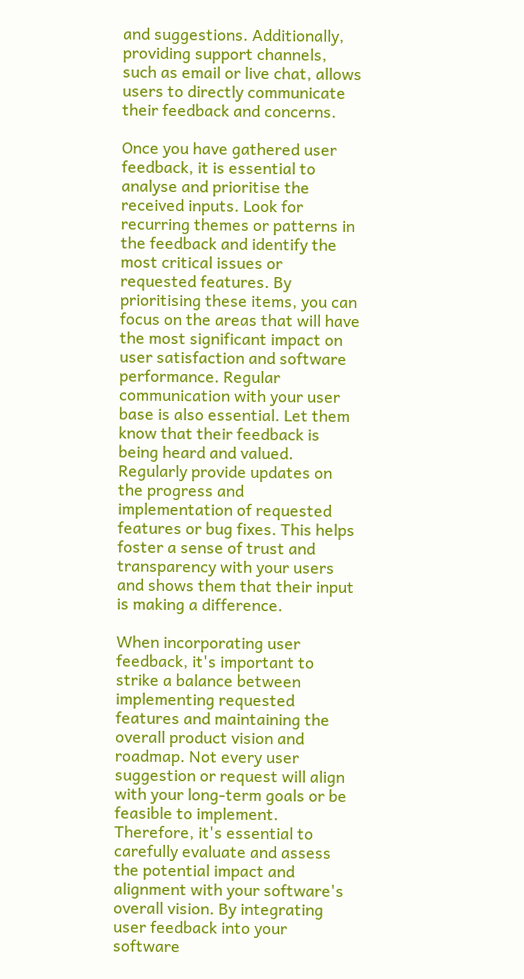and suggestions. Additionally, providing support channels, such as email or live chat, allows users to directly communicate their feedback and concerns.

Once you have gathered user feedback, it is essential to analyse and prioritise the received inputs. Look for recurring themes or patterns in the feedback and identify the most critical issues or requested features. By prioritising these items, you can focus on the areas that will have the most significant impact on user satisfaction and software performance. Regular communication with your user base is also essential. Let them know that their feedback is being heard and valued. Regularly provide updates on the progress and implementation of requested features or bug fixes. This helps foster a sense of trust and transparency with your users and shows them that their input is making a difference.

When incorporating user feedback, it's important to strike a balance between implementing requested features and maintaining the overall product vision and roadmap. Not every user suggestion or request will align with your long-term goals or be feasible to implement. Therefore, it's essential to carefully evaluate and assess the potential impact and alignment with your software's overall vision. By integrating user feedback into your software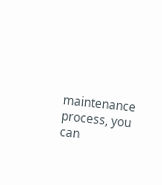maintenance process, you can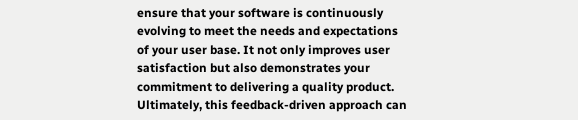ensure that your software is continuously evolving to meet the needs and expectations of your user base. It not only improves user satisfaction but also demonstrates your commitment to delivering a quality product. Ultimately, this feedback-driven approach can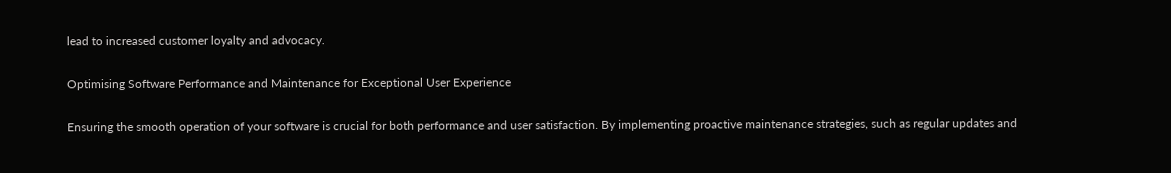lead to increased customer loyalty and advocacy.

Optimising Software Performance and Maintenance for Exceptional User Experience

Ensuring the smooth operation of your software is crucial for both performance and user satisfaction. By implementing proactive maintenance strategies, such as regular updates and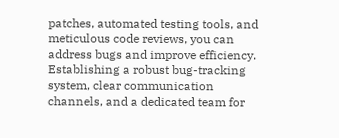patches, automated testing tools, and meticulous code reviews, you can address bugs and improve efficiency. Establishing a robust bug-tracking system, clear communication channels, and a dedicated team for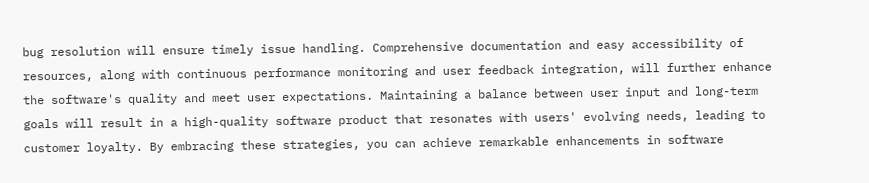bug resolution will ensure timely issue handling. Comprehensive documentation and easy accessibility of resources, along with continuous performance monitoring and user feedback integration, will further enhance the software's quality and meet user expectations. Maintaining a balance between user input and long-term goals will result in a high-quality software product that resonates with users' evolving needs, leading to customer loyalty. By embracing these strategies, you can achieve remarkable enhancements in software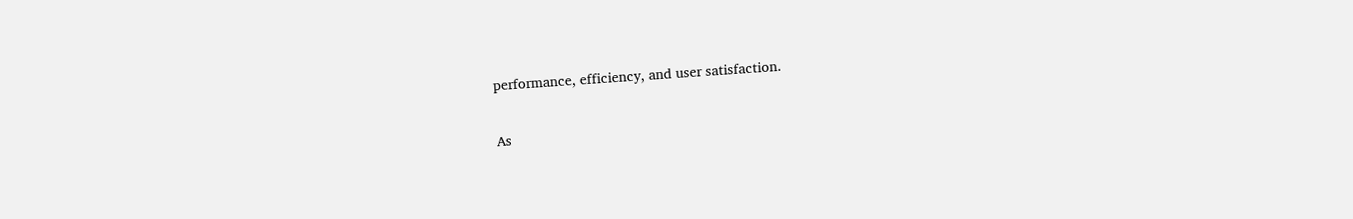performance, efficiency, and user satisfaction.

As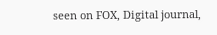seen on FOX, Digital journal,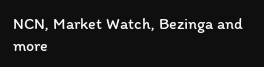NCN, Market Watch, Bezinga and more